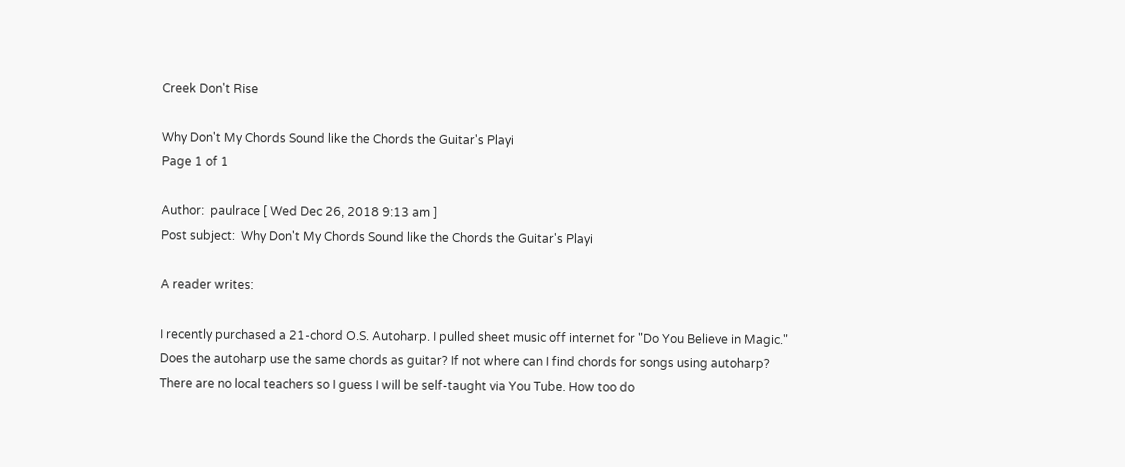Creek Don't Rise

Why Don't My Chords Sound like the Chords the Guitar's Playi
Page 1 of 1

Author:  paulrace [ Wed Dec 26, 2018 9:13 am ]
Post subject:  Why Don't My Chords Sound like the Chords the Guitar's Playi

A reader writes:

I recently purchased a 21-chord O.S. Autoharp. I pulled sheet music off internet for "Do You Believe in Magic." Does the autoharp use the same chords as guitar? If not where can I find chords for songs using autoharp? There are no local teachers so I guess I will be self-taught via You Tube. How too do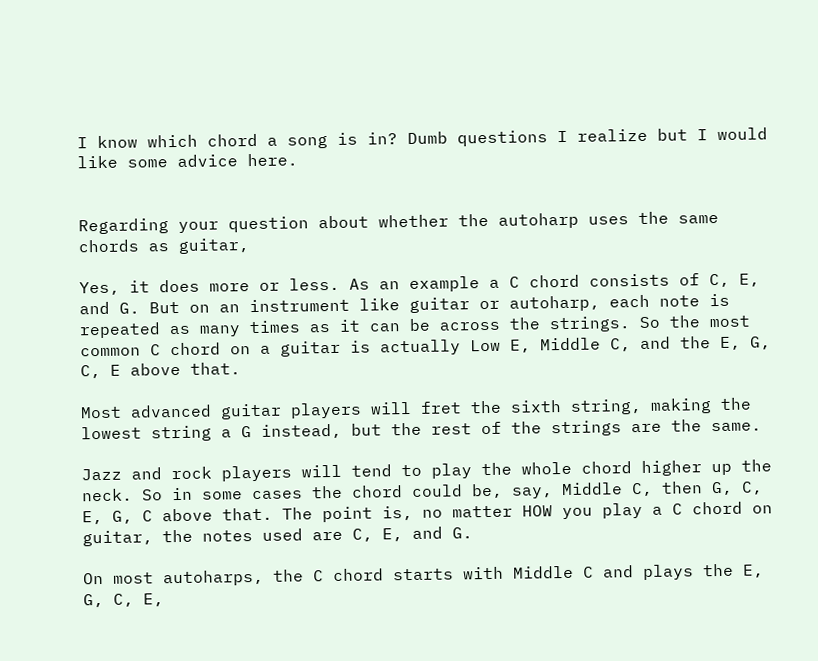I know which chord a song is in? Dumb questions I realize but I would like some advice here.


Regarding your question about whether the autoharp uses the same chords as guitar,

Yes, it does more or less. As an example a C chord consists of C, E, and G. But on an instrument like guitar or autoharp, each note is repeated as many times as it can be across the strings. So the most common C chord on a guitar is actually Low E, Middle C, and the E, G, C, E above that.

Most advanced guitar players will fret the sixth string, making the lowest string a G instead, but the rest of the strings are the same.

Jazz and rock players will tend to play the whole chord higher up the neck. So in some cases the chord could be, say, Middle C, then G, C, E, G, C above that. The point is, no matter HOW you play a C chord on guitar, the notes used are C, E, and G.

On most autoharps, the C chord starts with Middle C and plays the E, G, C, E,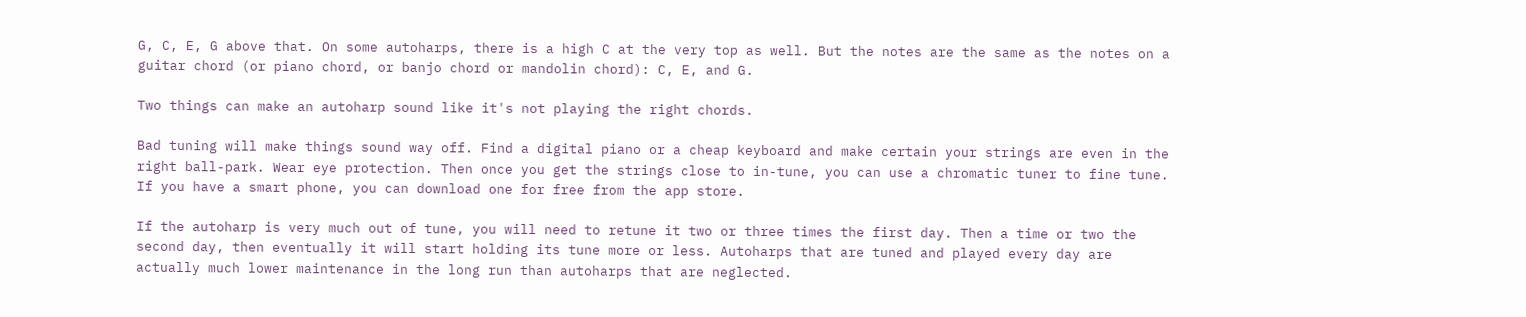G, C, E, G above that. On some autoharps, there is a high C at the very top as well. But the notes are the same as the notes on a guitar chord (or piano chord, or banjo chord or mandolin chord): C, E, and G.

Two things can make an autoharp sound like it's not playing the right chords.

Bad tuning will make things sound way off. Find a digital piano or a cheap keyboard and make certain your strings are even in the right ball-park. Wear eye protection. Then once you get the strings close to in-tune, you can use a chromatic tuner to fine tune. If you have a smart phone, you can download one for free from the app store.

If the autoharp is very much out of tune, you will need to retune it two or three times the first day. Then a time or two the second day, then eventually it will start holding its tune more or less. Autoharps that are tuned and played every day are actually much lower maintenance in the long run than autoharps that are neglected.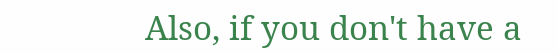Also, if you don't have a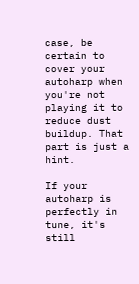case, be certain to cover your autoharp when you're not playing it to reduce dust buildup. That part is just a hint.

If your autoharp is perfectly in tune, it's still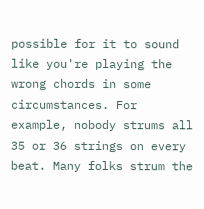possible for it to sound like you're playing the wrong chords in some circumstances. For example, nobody strums all 35 or 36 strings on every beat. Many folks strum the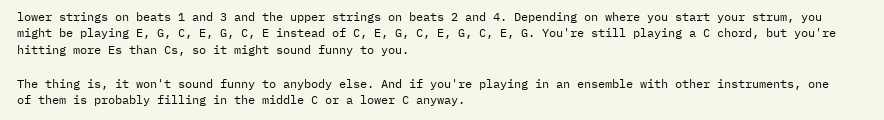lower strings on beats 1 and 3 and the upper strings on beats 2 and 4. Depending on where you start your strum, you might be playing E, G, C, E, G, C, E instead of C, E, G, C, E, G, C, E, G. You're still playing a C chord, but you're hitting more Es than Cs, so it might sound funny to you.

The thing is, it won't sound funny to anybody else. And if you're playing in an ensemble with other instruments, one of them is probably filling in the middle C or a lower C anyway.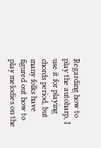Regarding how to play the autoharp, I use it for playing chords period, but many folks have figured out how to play melodies on the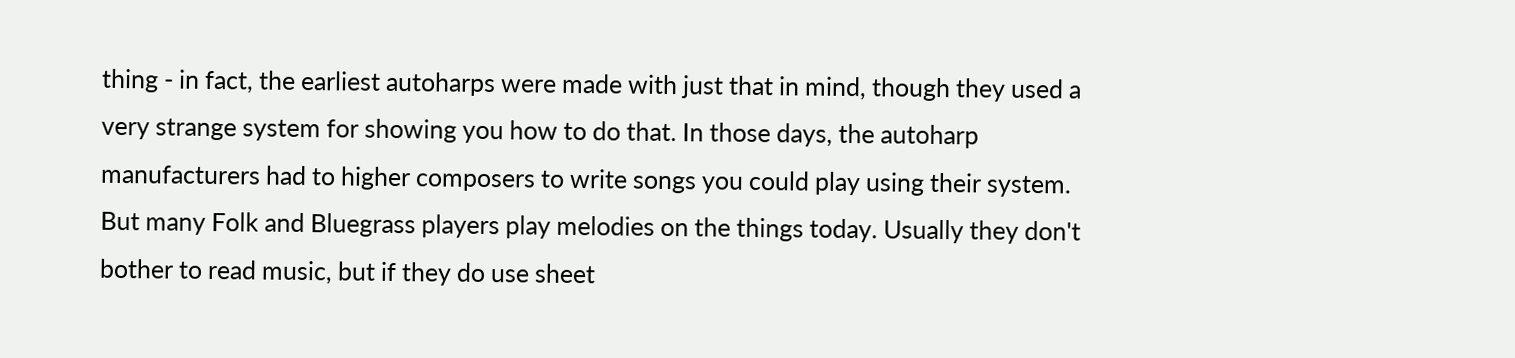thing - in fact, the earliest autoharps were made with just that in mind, though they used a very strange system for showing you how to do that. In those days, the autoharp manufacturers had to higher composers to write songs you could play using their system. But many Folk and Bluegrass players play melodies on the things today. Usually they don't bother to read music, but if they do use sheet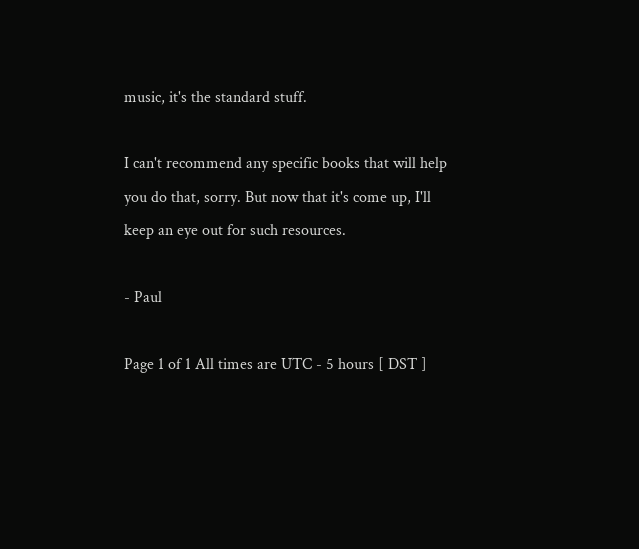music, it's the standard stuff.

I can't recommend any specific books that will help you do that, sorry. But now that it's come up, I'll keep an eye out for such resources.

- Paul

Page 1 of 1 All times are UTC - 5 hours [ DST ]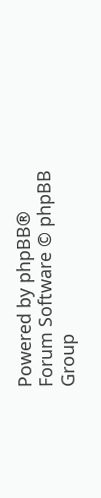Powered by phpBB® Forum Software © phpBB Group